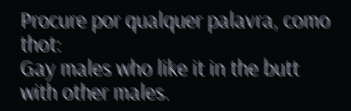Procure por qualquer palavra, como thot:
Gay males who like it in the butt with other males.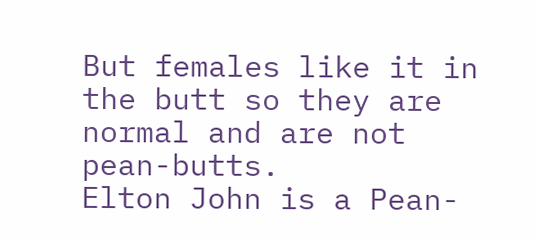But females like it in the butt so they are normal and are not pean-butts.
Elton John is a Pean-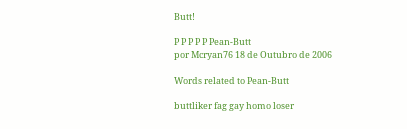Butt!

P P P P P Pean-Butt
por Mcryan76 18 de Outubro de 2006

Words related to Pean-Butt

buttliker fag gay homo loser